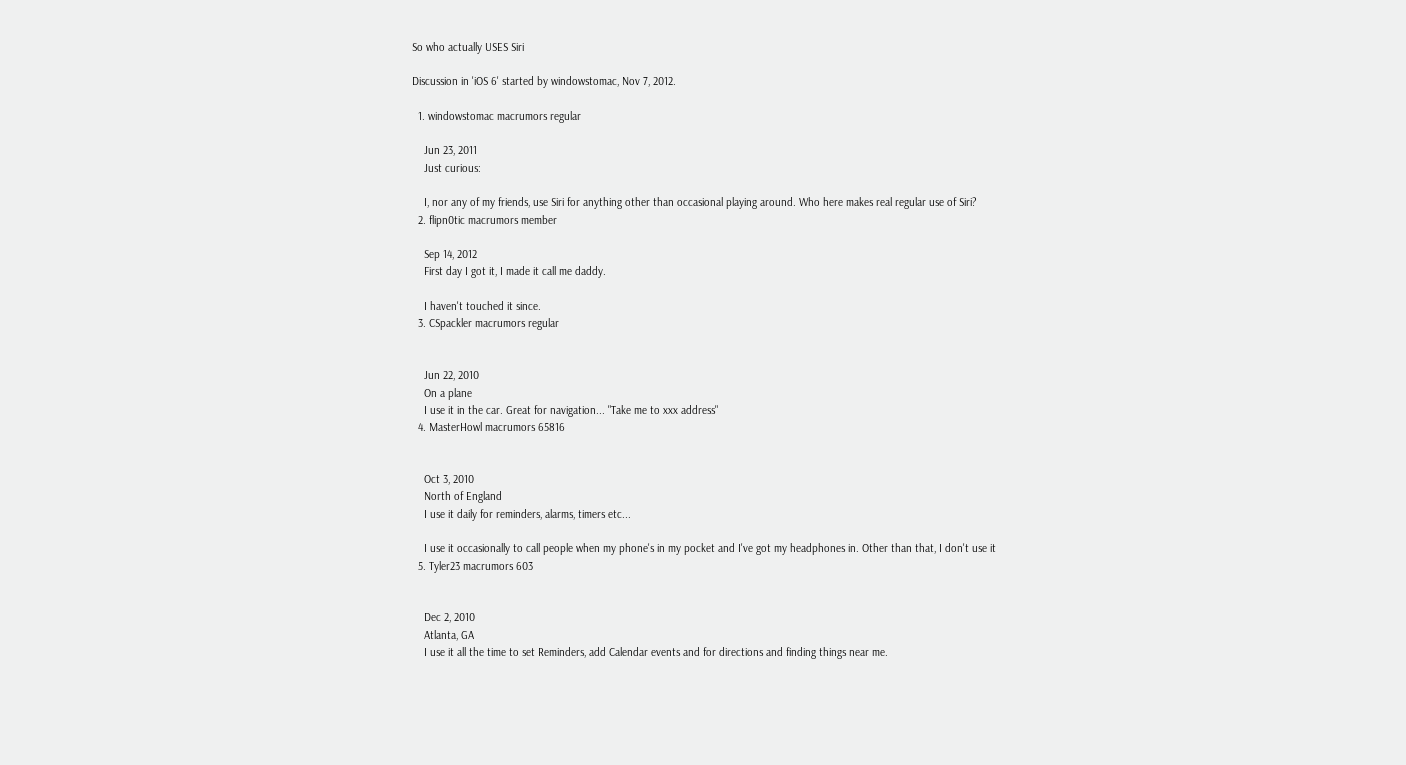So who actually USES Siri

Discussion in 'iOS 6' started by windowstomac, Nov 7, 2012.

  1. windowstomac macrumors regular

    Jun 23, 2011
    Just curious:

    I, nor any of my friends, use Siri for anything other than occasional playing around. Who here makes real regular use of Siri?
  2. flipn0tic macrumors member

    Sep 14, 2012
    First day I got it, I made it call me daddy.

    I haven't touched it since.
  3. CSpackler macrumors regular


    Jun 22, 2010
    On a plane
    I use it in the car. Great for navigation... "Take me to xxx address"
  4. MasterHowl macrumors 65816


    Oct 3, 2010
    North of England
    I use it daily for reminders, alarms, timers etc...

    I use it occasionally to call people when my phone's in my pocket and I've got my headphones in. Other than that, I don't use it
  5. Tyler23 macrumors 603


    Dec 2, 2010
    Atlanta, GA
    I use it all the time to set Reminders, add Calendar events and for directions and finding things near me.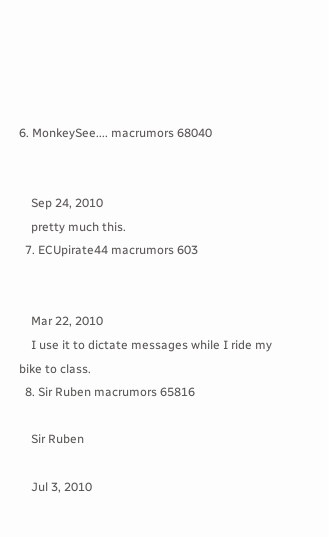6. MonkeySee.... macrumors 68040


    Sep 24, 2010
    pretty much this.
  7. ECUpirate44 macrumors 603


    Mar 22, 2010
    I use it to dictate messages while I ride my bike to class.
  8. Sir Ruben macrumors 65816

    Sir Ruben

    Jul 3, 2010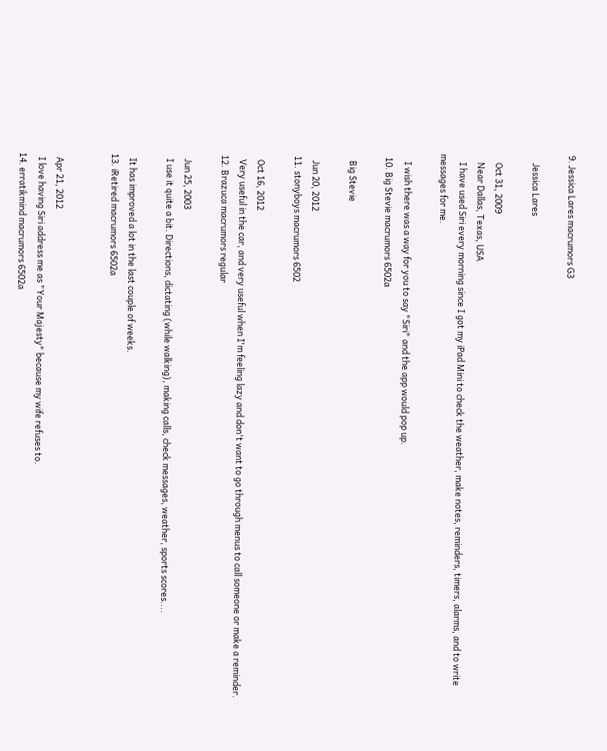9. Jessica Lares macrumors G3

    Jessica Lares

    Oct 31, 2009
    Near Dallas, Texas, USA
    I have used Siri every morning since I got my iPad Mini to check the weather, make notes, reminders, timers, alarms, and to write messages for me.

    I wish there was a way for you to say "Siri" and the app would pop up.
  10. Big Stevie macrumors 6502a

    Big Stevie

    Jun 20, 2012
  11. stonyboys macrumors 6502

    Oct 16, 2012
    Very useful in the car, and very useful when I'm feeling lazy and don't want to go through menus to call someone or make a reminder.
  12. Brazuca macrumors regular

    Jun 25, 2003
    I use it quite a bit. Directions, dictating (while walking), making calls, check messages, weather, sports scores....

    It has improved a lot in the last couple of weeks.
  13. iRetired macrumors 6502a


    Apr 21, 2012
    I love having Siri address me as "Your Majesty" because my wife refuses to.
  14. erratikmind macrumors 6502a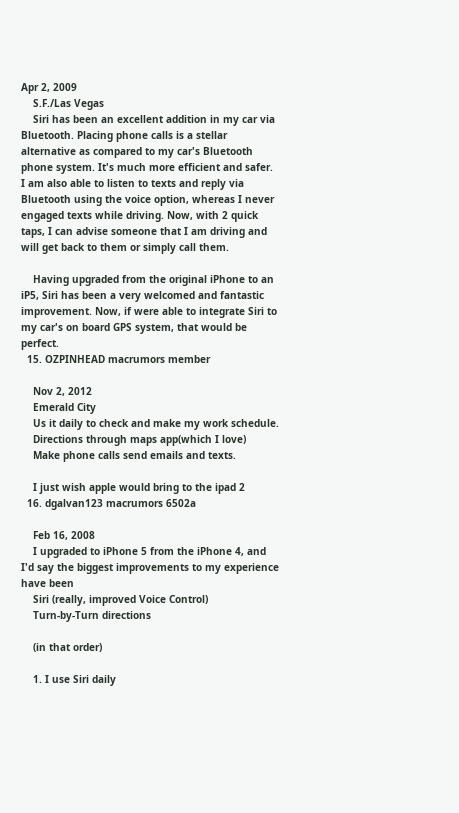Apr 2, 2009
    S.F./Las Vegas
    Siri has been an excellent addition in my car via Bluetooth. Placing phone calls is a stellar alternative as compared to my car's Bluetooth phone system. It's much more efficient and safer. I am also able to listen to texts and reply via Bluetooth using the voice option, whereas I never engaged texts while driving. Now, with 2 quick taps, I can advise someone that I am driving and will get back to them or simply call them.

    Having upgraded from the original iPhone to an iP5, Siri has been a very welcomed and fantastic improvement. Now, if were able to integrate Siri to my car's on board GPS system, that would be perfect.
  15. OZPINHEAD macrumors member

    Nov 2, 2012
    Emerald City
    Us it daily to check and make my work schedule.
    Directions through maps app(which I love)
    Make phone calls send emails and texts.

    I just wish apple would bring to the ipad 2
  16. dgalvan123 macrumors 6502a

    Feb 16, 2008
    I upgraded to iPhone 5 from the iPhone 4, and I'd say the biggest improvements to my experience have been
    Siri (really, improved Voice Control)
    Turn-by-Turn directions

    (in that order)

    1. I use Siri daily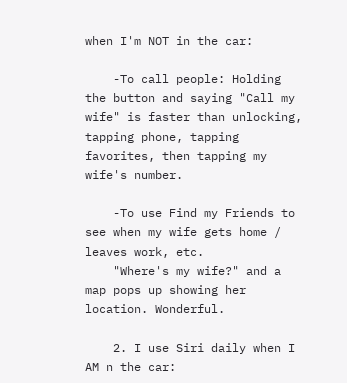when I'm NOT in the car:

    -To call people: Holding the button and saying "Call my wife" is faster than unlocking, tapping phone, tapping favorites, then tapping my wife's number.

    -To use Find my Friends to see when my wife gets home / leaves work, etc.
    "Where's my wife?" and a map pops up showing her location. Wonderful.

    2. I use Siri daily when I AM n the car: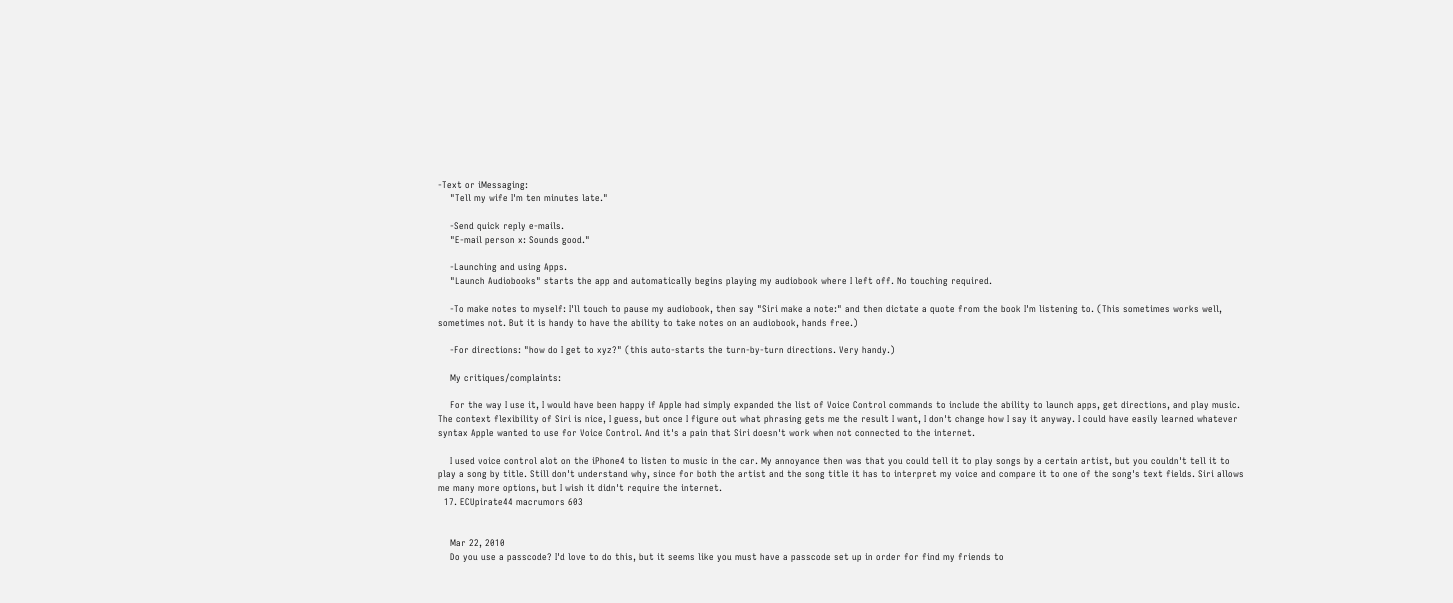-Text or iMessaging:
    "Tell my wife I'm ten minutes late."

    -Send quick reply e-mails.
    "E-mail person x: Sounds good."

    -Launching and using Apps.
    "Launch Audiobooks" starts the app and automatically begins playing my audiobook where I left off. No touching required.

    -To make notes to myself: I'll touch to pause my audiobook, then say "Siri make a note:" and then dictate a quote from the book I'm listening to. (This sometimes works well, sometimes not. But it is handy to have the ability to take notes on an audiobook, hands free.)

    -For directions: "how do I get to xyz?" (this auto-starts the turn-by-turn directions. Very handy.)

    My critiques/complaints:

    For the way I use it, I would have been happy if Apple had simply expanded the list of Voice Control commands to include the ability to launch apps, get directions, and play music. The context flexibility of Siri is nice, I guess, but once I figure out what phrasing gets me the result I want, I don't change how I say it anyway. I could have easily learned whatever syntax Apple wanted to use for Voice Control. And it's a pain that Siri doesn't work when not connected to the internet.

    I used voice control alot on the iPhone4 to listen to music in the car. My annoyance then was that you could tell it to play songs by a certain artist, but you couldn't tell it to play a song by title. Still don't understand why, since for both the artist and the song title it has to interpret my voice and compare it to one of the song's text fields. Siri allows me many more options, but I wish it didn't require the internet.
  17. ECUpirate44 macrumors 603


    Mar 22, 2010
    Do you use a passcode? I'd love to do this, but it seems like you must have a passcode set up in order for find my friends to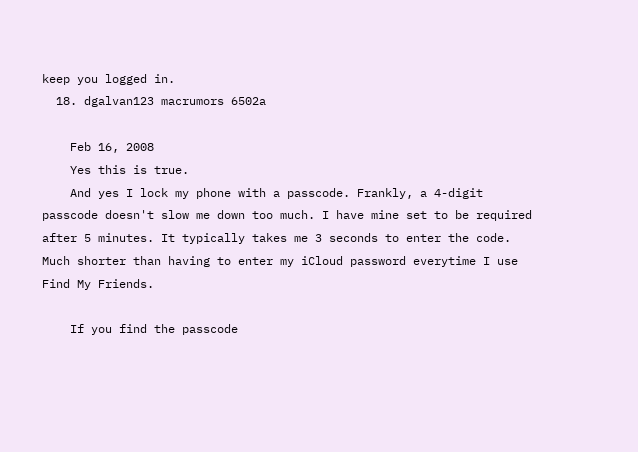keep you logged in.
  18. dgalvan123 macrumors 6502a

    Feb 16, 2008
    Yes this is true.
    And yes I lock my phone with a passcode. Frankly, a 4-digit passcode doesn't slow me down too much. I have mine set to be required after 5 minutes. It typically takes me 3 seconds to enter the code. Much shorter than having to enter my iCloud password everytime I use Find My Friends.

    If you find the passcode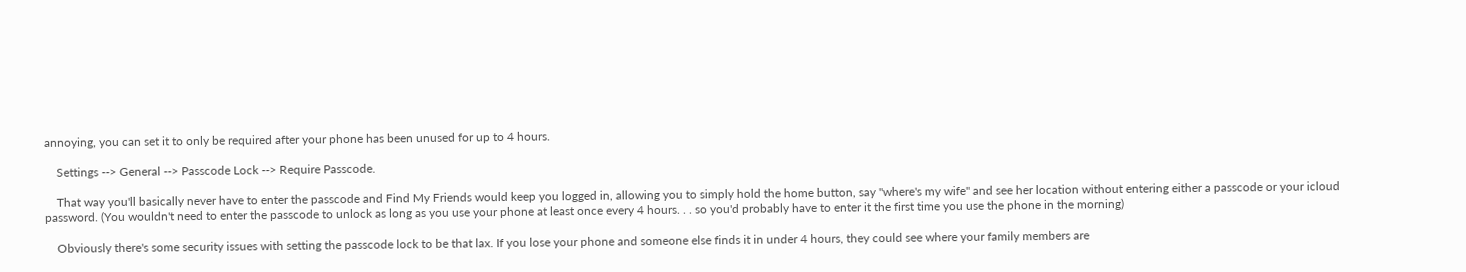annoying, you can set it to only be required after your phone has been unused for up to 4 hours.

    Settings --> General --> Passcode Lock --> Require Passcode.

    That way you'll basically never have to enter the passcode and Find My Friends would keep you logged in, allowing you to simply hold the home button, say "where's my wife" and see her location without entering either a passcode or your icloud password. (You wouldn't need to enter the passcode to unlock as long as you use your phone at least once every 4 hours. . . so you'd probably have to enter it the first time you use the phone in the morning)

    Obviously there's some security issues with setting the passcode lock to be that lax. If you lose your phone and someone else finds it in under 4 hours, they could see where your family members are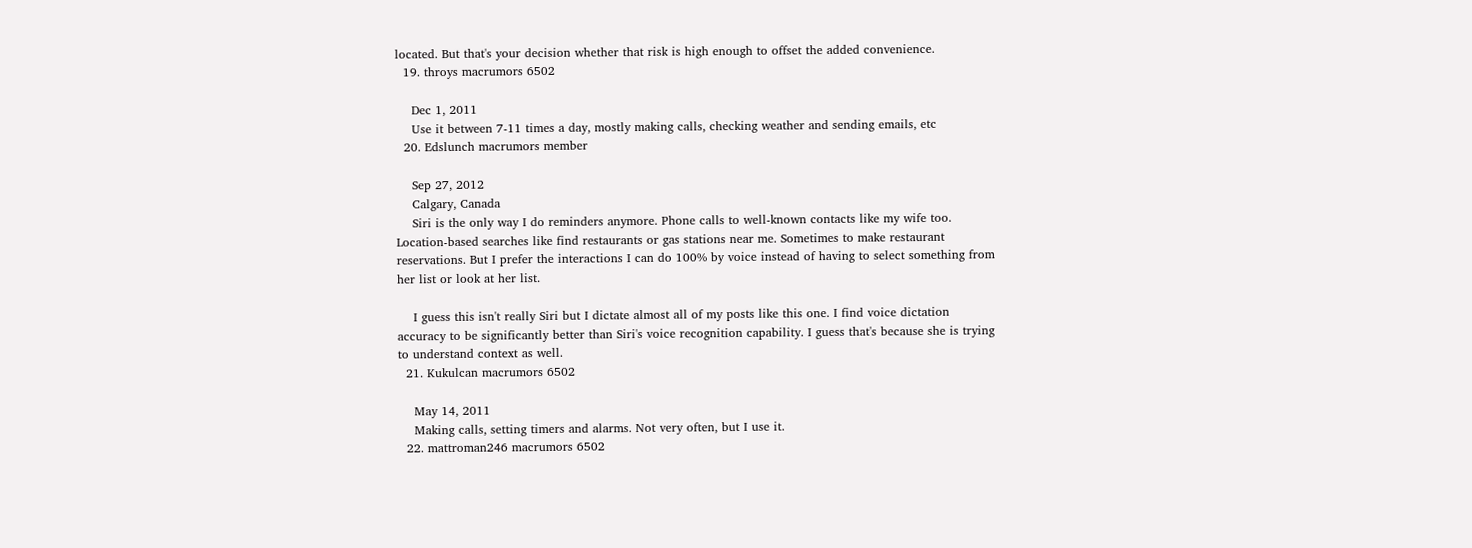located. But that's your decision whether that risk is high enough to offset the added convenience.
  19. throys macrumors 6502

    Dec 1, 2011
    Use it between 7-11 times a day, mostly making calls, checking weather and sending emails, etc
  20. Edslunch macrumors member

    Sep 27, 2012
    Calgary, Canada
    Siri is the only way I do reminders anymore. Phone calls to well-known contacts like my wife too. Location-based searches like find restaurants or gas stations near me. Sometimes to make restaurant reservations. But I prefer the interactions I can do 100% by voice instead of having to select something from her list or look at her list.

    I guess this isn't really Siri but I dictate almost all of my posts like this one. I find voice dictation accuracy to be significantly better than Siri's voice recognition capability. I guess that's because she is trying to understand context as well.
  21. Kukulcan macrumors 6502

    May 14, 2011
    Making calls, setting timers and alarms. Not very often, but I use it.
  22. mattroman246 macrumors 6502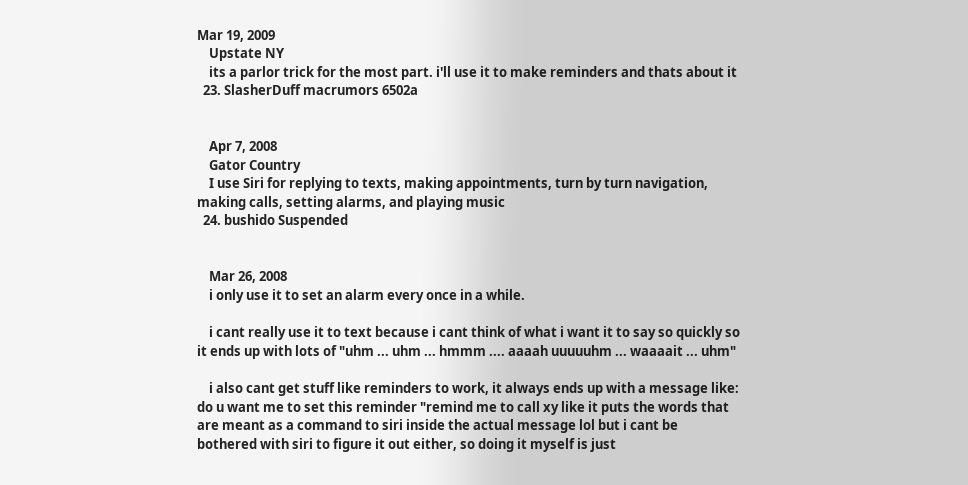Mar 19, 2009
    Upstate NY
    its a parlor trick for the most part. i'll use it to make reminders and thats about it
  23. SlasherDuff macrumors 6502a


    Apr 7, 2008
    Gator Country
    I use Siri for replying to texts, making appointments, turn by turn navigation, making calls, setting alarms, and playing music
  24. bushido Suspended


    Mar 26, 2008
    i only use it to set an alarm every once in a while.

    i cant really use it to text because i cant think of what i want it to say so quickly so it ends up with lots of "uhm ... uhm ... hmmm .... aaaah uuuuuhm ... waaaait ... uhm"

    i also cant get stuff like reminders to work, it always ends up with a message like: do u want me to set this reminder "remind me to call xy like it puts the words that are meant as a command to siri inside the actual message lol but i cant be bothered with siri to figure it out either, so doing it myself is just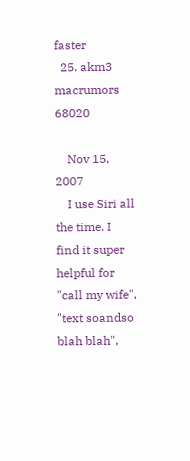faster
  25. akm3 macrumors 68020

    Nov 15, 2007
    I use Siri all the time. I find it super helpful for "call my wife", "text soandso blah blah",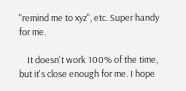"remind me to xyz", etc. Super handy for me.

    It doesn't work 100% of the time, but it's close enough for me. I hope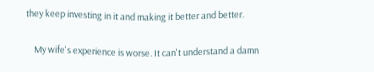they keep investing in it and making it better and better.

    My wife's experience is worse. It can't understand a damn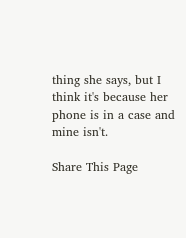thing she says, but I think it's because her phone is in a case and mine isn't.

Share This Page